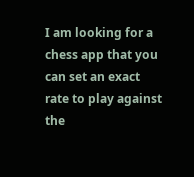I am looking for a chess app that you can set an exact rate to play against the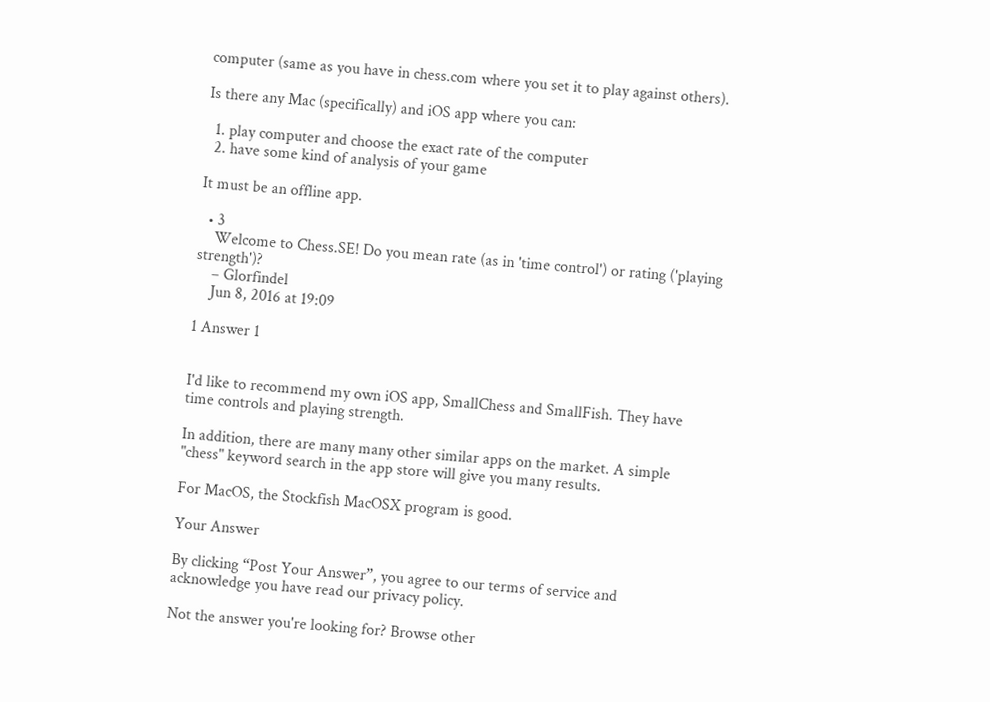computer (same as you have in chess.com where you set it to play against others).

Is there any Mac (specifically) and iOS app where you can:

  1. play computer and choose the exact rate of the computer
  2. have some kind of analysis of your game

It must be an offline app.

  • 3
    Welcome to Chess.SE! Do you mean rate (as in 'time control') or rating ('playing strength')?
    – Glorfindel
    Jun 8, 2016 at 19:09

1 Answer 1


I'd like to recommend my own iOS app, SmallChess and SmallFish. They have time controls and playing strength.

In addition, there are many many other similar apps on the market. A simple "chess" keyword search in the app store will give you many results.

For MacOS, the Stockfish MacOSX program is good.

Your Answer

By clicking “Post Your Answer”, you agree to our terms of service and acknowledge you have read our privacy policy.

Not the answer you're looking for? Browse other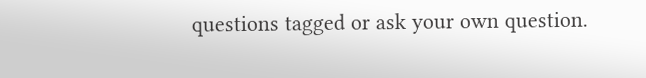questions tagged or ask your own question.